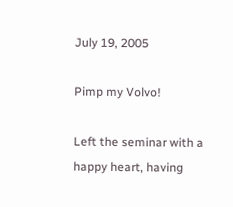July 19, 2005

Pimp my Volvo!

Left the seminar with a happy heart, having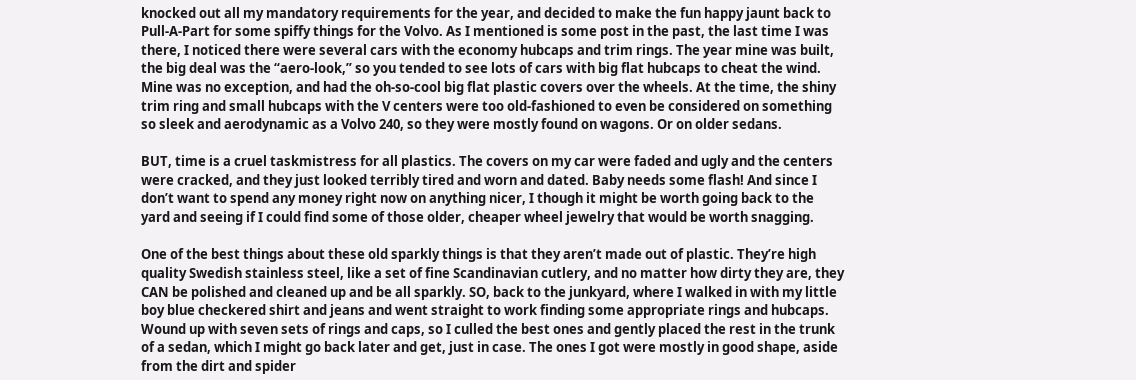knocked out all my mandatory requirements for the year, and decided to make the fun happy jaunt back to Pull-A-Part for some spiffy things for the Volvo. As I mentioned is some post in the past, the last time I was there, I noticed there were several cars with the economy hubcaps and trim rings. The year mine was built, the big deal was the “aero-look,” so you tended to see lots of cars with big flat hubcaps to cheat the wind. Mine was no exception, and had the oh-so-cool big flat plastic covers over the wheels. At the time, the shiny trim ring and small hubcaps with the V centers were too old-fashioned to even be considered on something so sleek and aerodynamic as a Volvo 240, so they were mostly found on wagons. Or on older sedans.

BUT, time is a cruel taskmistress for all plastics. The covers on my car were faded and ugly and the centers were cracked, and they just looked terribly tired and worn and dated. Baby needs some flash! And since I don’t want to spend any money right now on anything nicer, I though it might be worth going back to the yard and seeing if I could find some of those older, cheaper wheel jewelry that would be worth snagging.

One of the best things about these old sparkly things is that they aren’t made out of plastic. They’re high quality Swedish stainless steel, like a set of fine Scandinavian cutlery, and no matter how dirty they are, they CAN be polished and cleaned up and be all sparkly. SO, back to the junkyard, where I walked in with my little boy blue checkered shirt and jeans and went straight to work finding some appropriate rings and hubcaps. Wound up with seven sets of rings and caps, so I culled the best ones and gently placed the rest in the trunk of a sedan, which I might go back later and get, just in case. The ones I got were mostly in good shape, aside from the dirt and spider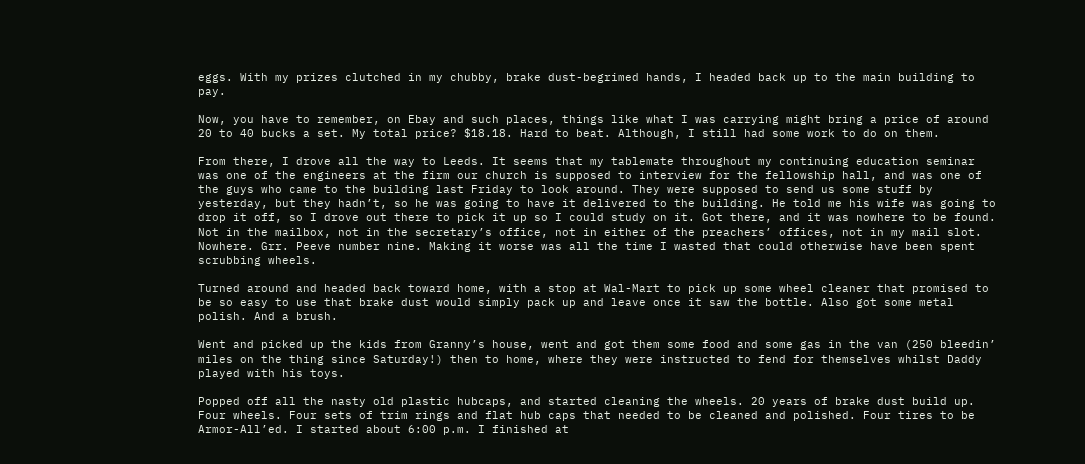eggs. With my prizes clutched in my chubby, brake dust-begrimed hands, I headed back up to the main building to pay.

Now, you have to remember, on Ebay and such places, things like what I was carrying might bring a price of around 20 to 40 bucks a set. My total price? $18.18. Hard to beat. Although, I still had some work to do on them.

From there, I drove all the way to Leeds. It seems that my tablemate throughout my continuing education seminar was one of the engineers at the firm our church is supposed to interview for the fellowship hall, and was one of the guys who came to the building last Friday to look around. They were supposed to send us some stuff by yesterday, but they hadn’t, so he was going to have it delivered to the building. He told me his wife was going to drop it off, so I drove out there to pick it up so I could study on it. Got there, and it was nowhere to be found. Not in the mailbox, not in the secretary’s office, not in either of the preachers’ offices, not in my mail slot. Nowhere. Grr. Peeve number nine. Making it worse was all the time I wasted that could otherwise have been spent scrubbing wheels.

Turned around and headed back toward home, with a stop at Wal-Mart to pick up some wheel cleaner that promised to be so easy to use that brake dust would simply pack up and leave once it saw the bottle. Also got some metal polish. And a brush.

Went and picked up the kids from Granny’s house, went and got them some food and some gas in the van (250 bleedin’ miles on the thing since Saturday!) then to home, where they were instructed to fend for themselves whilst Daddy played with his toys.

Popped off all the nasty old plastic hubcaps, and started cleaning the wheels. 20 years of brake dust build up. Four wheels. Four sets of trim rings and flat hub caps that needed to be cleaned and polished. Four tires to be Armor-All’ed. I started about 6:00 p.m. I finished at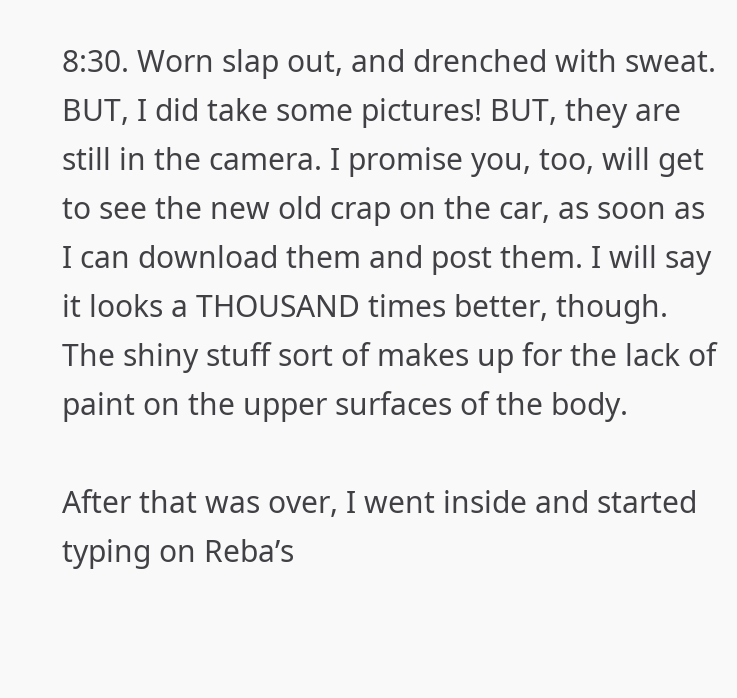8:30. Worn slap out, and drenched with sweat. BUT, I did take some pictures! BUT, they are still in the camera. I promise you, too, will get to see the new old crap on the car, as soon as I can download them and post them. I will say it looks a THOUSAND times better, though. The shiny stuff sort of makes up for the lack of paint on the upper surfaces of the body.

After that was over, I went inside and started typing on Reba’s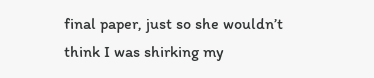final paper, just so she wouldn’t think I was shirking my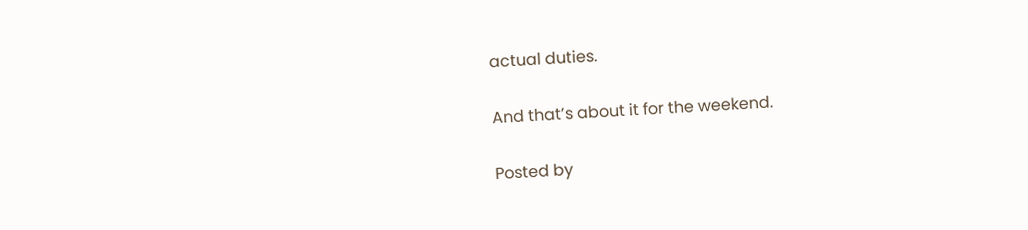actual duties.

And that’s about it for the weekend.

Posted by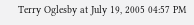Terry Oglesby at July 19, 2005 04:57 PM